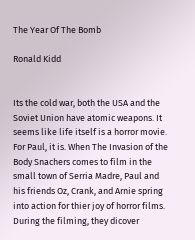The Year Of The Bomb

Ronald Kidd


Its the cold war, both the USA and the Soviet Union have atomic weapons. It seems like life itself is a horror movie. For Paul, it is. When The Invasion of the Body Snachers comes to film in the small town of Serria Madre, Paul and his friends Oz, Crank, and Arnie spring into action for thier joy of horror films. During the filming, they dicover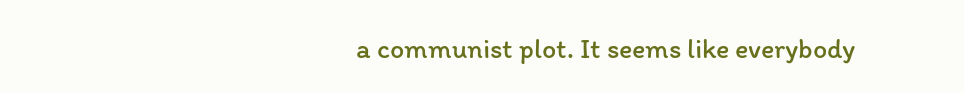a communist plot. It seems like everybody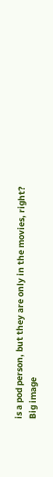is a pod person, but they are only in the movies, right?
Big image